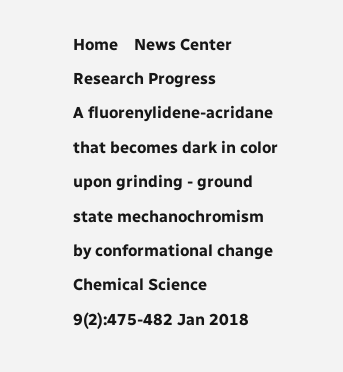Home    News Center    Research Progress
A fluorenylidene-acridane that becomes dark in color upon grinding - ground state mechanochromism by conformational change
Chemical Science 9(2):475-482 Jan 2018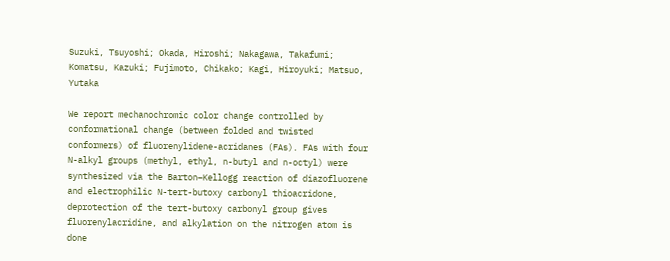Suzuki, Tsuyoshi; Okada, Hiroshi; Nakagawa, Takafumi; Komatsu, Kazuki; Fujimoto, Chikako; Kagi, Hiroyuki; Matsuo, Yutaka

We report mechanochromic color change controlled by conformational change (between folded and twisted conformers) of fluorenylidene-acridanes (FAs). FAs with four N-alkyl groups (methyl, ethyl, n-butyl and n-octyl) were synthesized via the Barton–Kellogg reaction of diazofluorene and electrophilic N-tert-butoxy carbonyl thioacridone, deprotection of the tert-butoxy carbonyl group gives fluorenylacridine, and alkylation on the nitrogen atom is done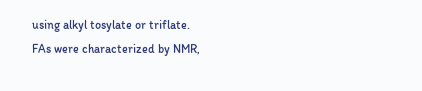using alkyl tosylate or triflate. FAs were characterized by NMR,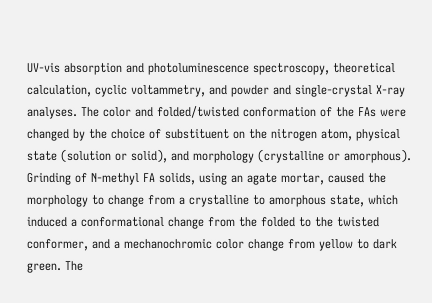UV-vis absorption and photoluminescence spectroscopy, theoretical calculation, cyclic voltammetry, and powder and single-crystal X-ray analyses. The color and folded/twisted conformation of the FAs were changed by the choice of substituent on the nitrogen atom, physical state (solution or solid), and morphology (crystalline or amorphous). Grinding of N-methyl FA solids, using an agate mortar, caused the morphology to change from a crystalline to amorphous state, which induced a conformational change from the folded to the twisted conformer, and a mechanochromic color change from yellow to dark green. The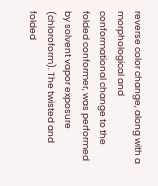reverse color change, along with a morphological and conformational change to the folded conformer, was performed by solvent vapor exposure (chloroform). The twisted and folded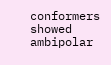conformers showed ambipolar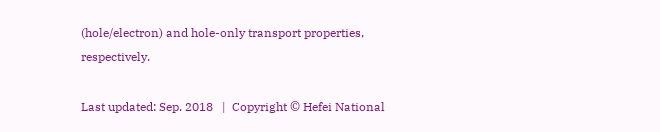(hole/electron) and hole-only transport properties, respectively.

Last updated: Sep. 2018   |  Copyright © Hefei National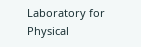Laboratory for Physical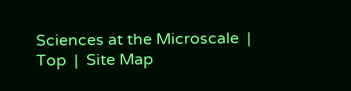Sciences at the Microscale  |  Top  |  Site Map